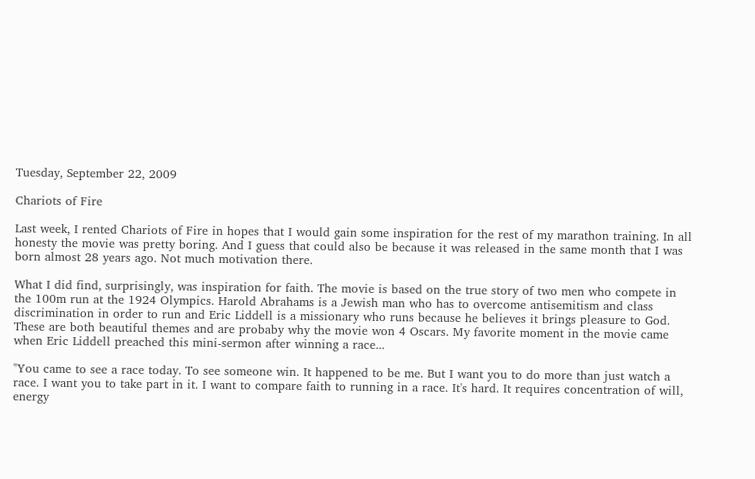Tuesday, September 22, 2009

Chariots of Fire

Last week, I rented Chariots of Fire in hopes that I would gain some inspiration for the rest of my marathon training. In all honesty the movie was pretty boring. And I guess that could also be because it was released in the same month that I was born almost 28 years ago. Not much motivation there.

What I did find, surprisingly, was inspiration for faith. The movie is based on the true story of two men who compete in the 100m run at the 1924 Olympics. Harold Abrahams is a Jewish man who has to overcome antisemitism and class discrimination in order to run and Eric Liddell is a missionary who runs because he believes it brings pleasure to God. These are both beautiful themes and are probaby why the movie won 4 Oscars. My favorite moment in the movie came when Eric Liddell preached this mini-sermon after winning a race...

"You came to see a race today. To see someone win. It happened to be me. But I want you to do more than just watch a race. I want you to take part in it. I want to compare faith to running in a race. It's hard. It requires concentration of will, energy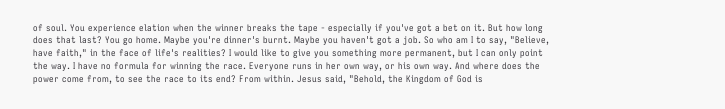of soul. You experience elation when the winner breaks the tape - especially if you've got a bet on it. But how long does that last? You go home. Maybe you're dinner's burnt. Maybe you haven't got a job. So who am I to say, "Believe, have faith," in the face of life's realities? I would like to give you something more permanent, but I can only point the way. I have no formula for winning the race. Everyone runs in her own way, or his own way. And where does the power come from, to see the race to its end? From within. Jesus said, "Behold, the Kingdom of God is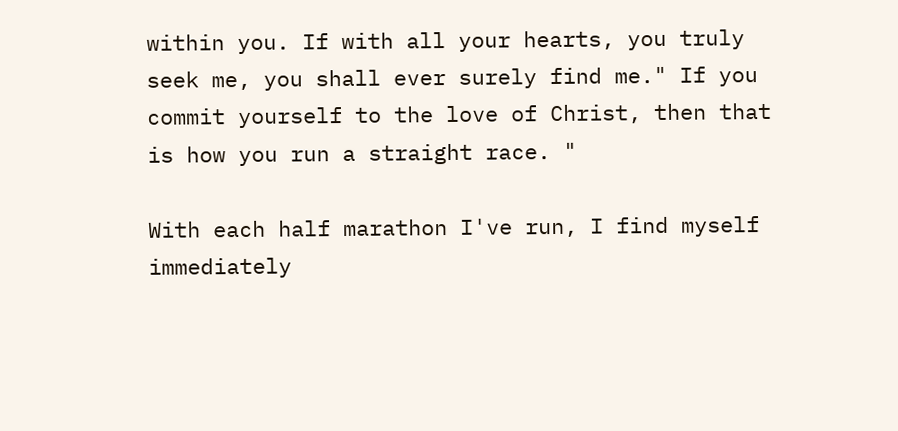within you. If with all your hearts, you truly seek me, you shall ever surely find me." If you commit yourself to the love of Christ, then that is how you run a straight race. "

With each half marathon I've run, I find myself immediately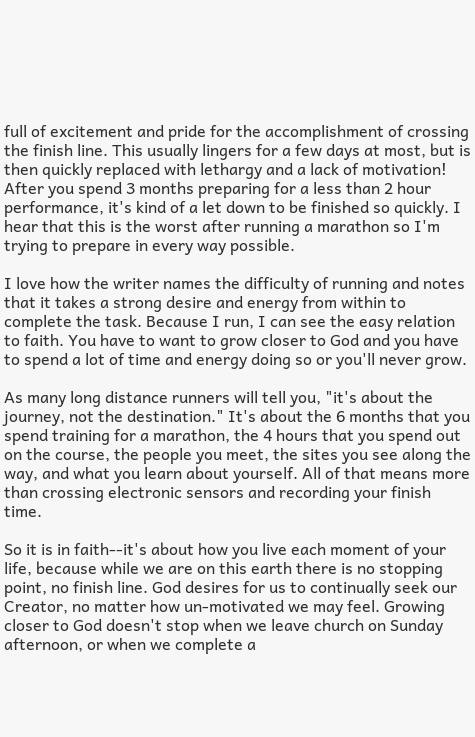full of excitement and pride for the accomplishment of crossing the finish line. This usually lingers for a few days at most, but is then quickly replaced with lethargy and a lack of motivation! After you spend 3 months preparing for a less than 2 hour performance, it's kind of a let down to be finished so quickly. I hear that this is the worst after running a marathon so I'm trying to prepare in every way possible.

I love how the writer names the difficulty of running and notes that it takes a strong desire and energy from within to complete the task. Because I run, I can see the easy relation to faith. You have to want to grow closer to God and you have to spend a lot of time and energy doing so or you'll never grow.

As many long distance runners will tell you, "it's about the journey, not the destination." It's about the 6 months that you spend training for a marathon, the 4 hours that you spend out on the course, the people you meet, the sites you see along the way, and what you learn about yourself. All of that means more than crossing electronic sensors and recording your finish time.

So it is in faith--it's about how you live each moment of your life, because while we are on this earth there is no stopping point, no finish line. God desires for us to continually seek our Creator, no matter how un-motivated we may feel. Growing closer to God doesn't stop when we leave church on Sunday afternoon, or when we complete a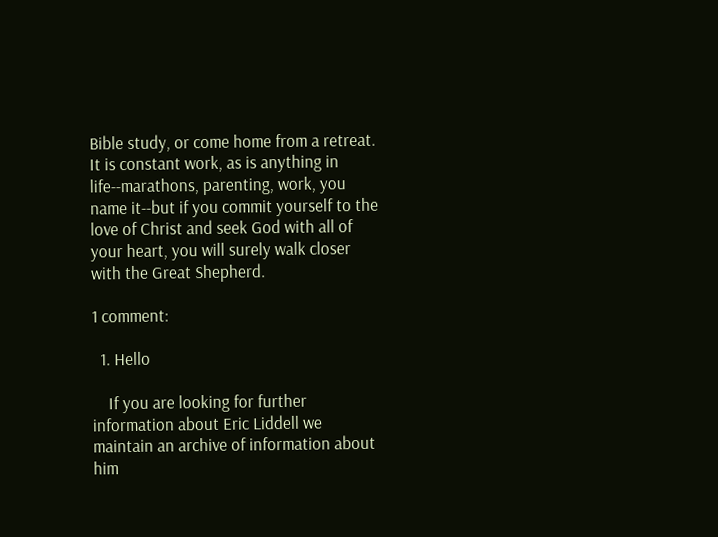Bible study, or come home from a retreat. It is constant work, as is anything in life--marathons, parenting, work, you name it--but if you commit yourself to the love of Christ and seek God with all of your heart, you will surely walk closer with the Great Shepherd.

1 comment:

  1. Hello

    If you are looking for further information about Eric Liddell we maintain an archive of information about him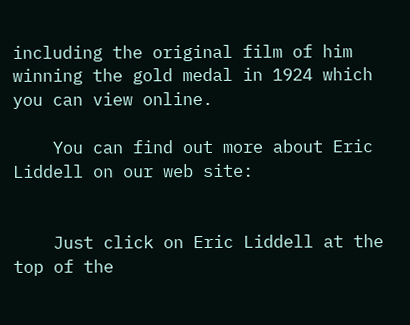including the original film of him winning the gold medal in 1924 which you can view online.

    You can find out more about Eric Liddell on our web site:


    Just click on Eric Liddell at the top of the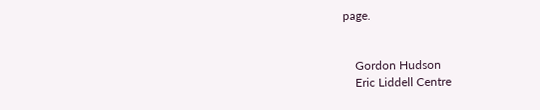page.


    Gordon Hudson
    Eric Liddell Centre